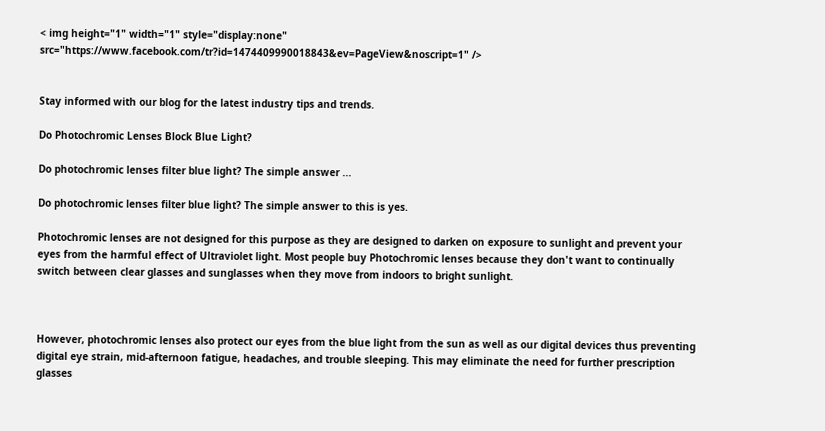< img height="1" width="1" style="display:none" src="https://www.facebook.com/tr?id=1474409990018843&ev=PageView&noscript=1" />


Stay informed with our blog for the latest industry tips and trends.

Do Photochromic Lenses Block Blue Light?

Do photochromic lenses filter blue light? The simple answer ...

Do photochromic lenses filter blue light? The simple answer to this is yes.

Photochromic lenses are not designed for this purpose as they are designed to darken on exposure to sunlight and prevent your eyes from the harmful effect of Ultraviolet light. Most people buy Photochromic lenses because they don't want to continually switch between clear glasses and sunglasses when they move from indoors to bright sunlight.



However, photochromic lenses also protect our eyes from the blue light from the sun as well as our digital devices thus preventing digital eye strain, mid-afternoon fatigue, headaches, and trouble sleeping. This may eliminate the need for further prescription glasses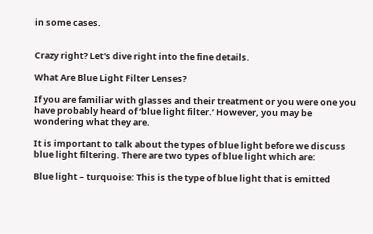in some cases.


Crazy right? Let's dive right into the fine details.

What Are Blue Light Filter Lenses?

If you are familiar with glasses and their treatment or you were one you have probably heard of ‘blue light filter.’ However, you may be wondering what they are.

It is important to talk about the types of blue light before we discuss blue light filtering. There are two types of blue light which are:

Blue light – turquoise: This is the type of blue light that is emitted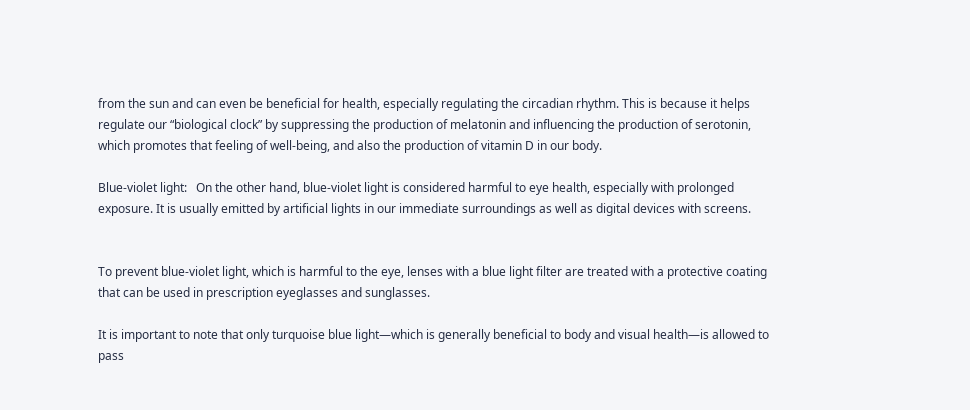from the sun and can even be beneficial for health, especially regulating the circadian rhythm. This is because it helps regulate our “biological clock” by suppressing the production of melatonin and influencing the production of serotonin, which promotes that feeling of well-being, and also the production of vitamin D in our body.

Blue-violet light:   On the other hand, blue-violet light is considered harmful to eye health, especially with prolonged exposure. It is usually emitted by artificial lights in our immediate surroundings as well as digital devices with screens.


To prevent blue-violet light, which is harmful to the eye, lenses with a blue light filter are treated with a protective coating that can be used in prescription eyeglasses and sunglasses.

It is important to note that only turquoise blue light—which is generally beneficial to body and visual health—is allowed to pass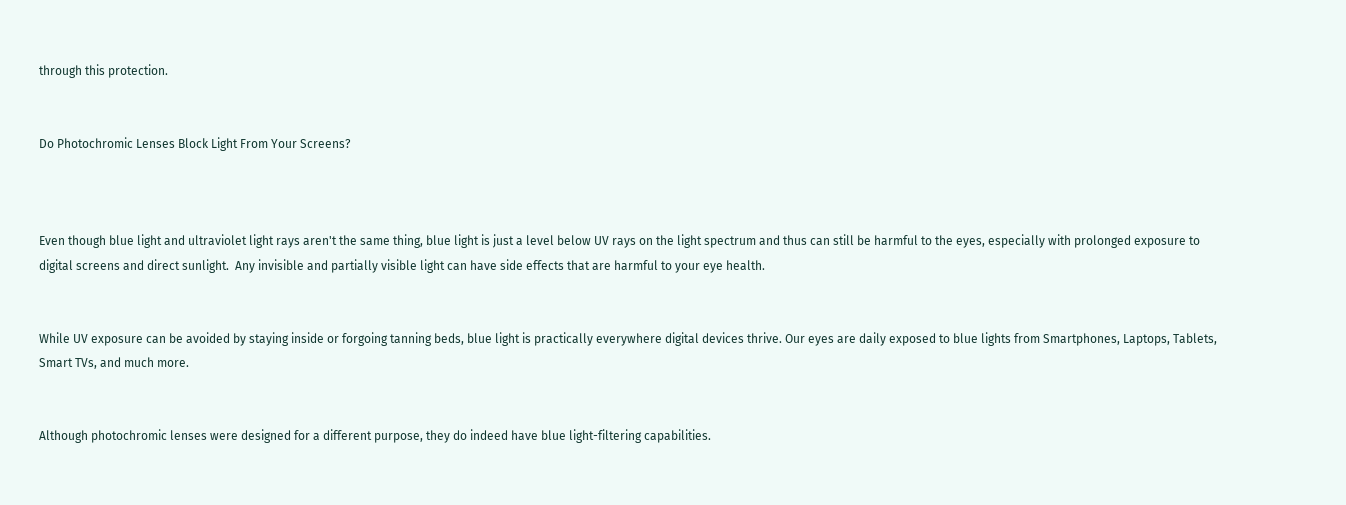through this protection.


Do Photochromic Lenses Block Light From Your Screens?



Even though blue light and ultraviolet light rays aren't the same thing, blue light is just a level below UV rays on the light spectrum and thus can still be harmful to the eyes, especially with prolonged exposure to digital screens and direct sunlight.  Any invisible and partially visible light can have side effects that are harmful to your eye health.


While UV exposure can be avoided by staying inside or forgoing tanning beds, blue light is practically everywhere digital devices thrive. Our eyes are daily exposed to blue lights from Smartphones, Laptops, Tablets, Smart TVs, and much more.


Although photochromic lenses were designed for a different purpose, they do indeed have blue light-filtering capabilities.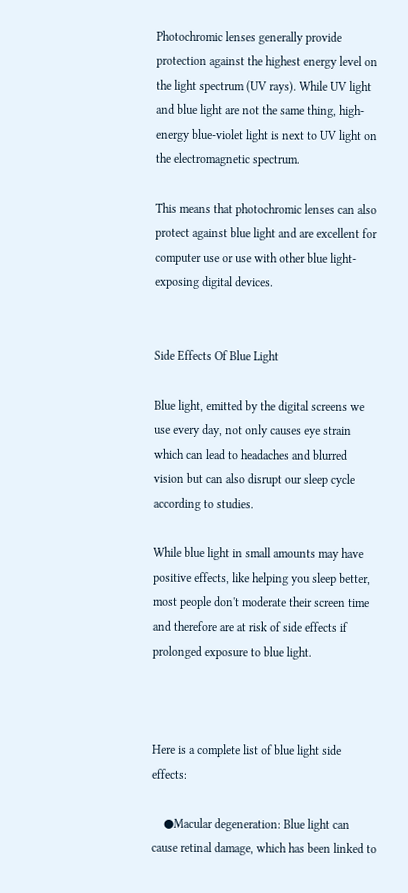Photochromic lenses generally provide protection against the highest energy level on the light spectrum (UV rays). While UV light and blue light are not the same thing, high-energy blue-violet light is next to UV light on the electromagnetic spectrum.

This means that photochromic lenses can also protect against blue light and are excellent for computer use or use with other blue light-exposing digital devices.


Side Effects Of Blue Light

Blue light, emitted by the digital screens we use every day, not only causes eye strain which can lead to headaches and blurred vision but can also disrupt our sleep cycle according to studies.

While blue light in small amounts may have positive effects, like helping you sleep better, most people don't moderate their screen time and therefore are at risk of side effects if prolonged exposure to blue light.



Here is a complete list of blue light side effects:

    ●Macular degeneration: Blue light can cause retinal damage, which has been linked to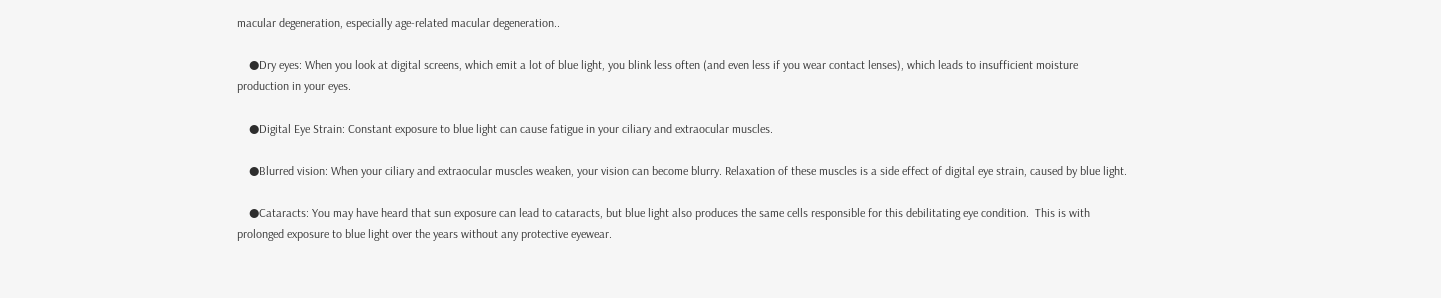macular degeneration, especially age-related macular degeneration..

    ●Dry eyes: When you look at digital screens, which emit a lot of blue light, you blink less often (and even less if you wear contact lenses), which leads to insufficient moisture production in your eyes.

    ●Digital Eye Strain: Constant exposure to blue light can cause fatigue in your ciliary and extraocular muscles.

    ●Blurred vision: When your ciliary and extraocular muscles weaken, your vision can become blurry. Relaxation of these muscles is a side effect of digital eye strain, caused by blue light.

    ●Cataracts: You may have heard that sun exposure can lead to cataracts, but blue light also produces the same cells responsible for this debilitating eye condition.  This is with prolonged exposure to blue light over the years without any protective eyewear.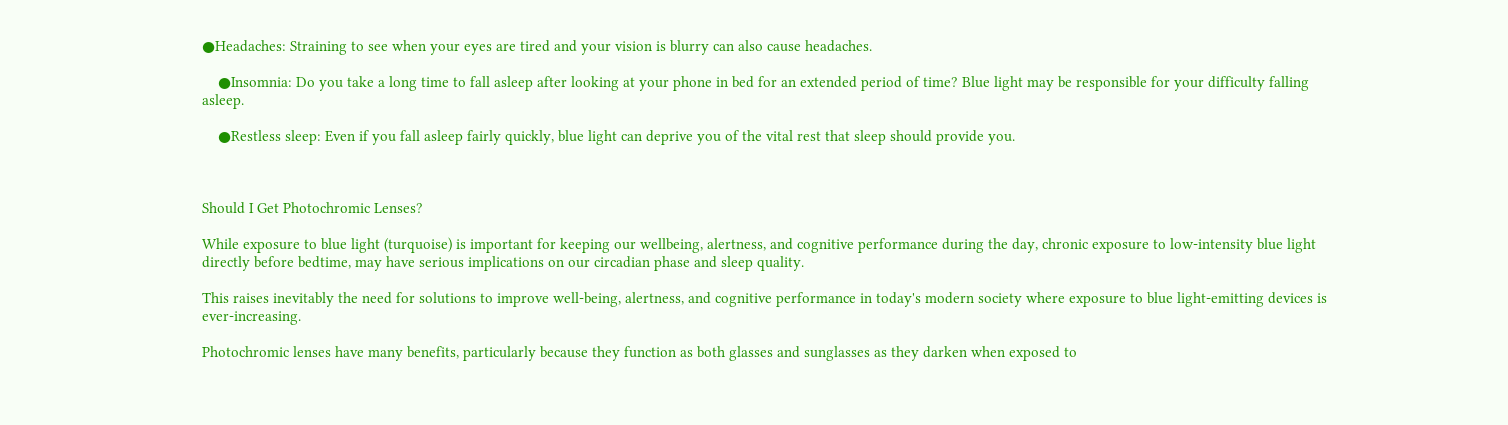●Headaches: Straining to see when your eyes are tired and your vision is blurry can also cause headaches.

    ●Insomnia: Do you take a long time to fall asleep after looking at your phone in bed for an extended period of time? Blue light may be responsible for your difficulty falling asleep.

    ●Restless sleep: Even if you fall asleep fairly quickly, blue light can deprive you of the vital rest that sleep should provide you.



Should I Get Photochromic Lenses?

While exposure to blue light (turquoise) is important for keeping our wellbeing, alertness, and cognitive performance during the day, chronic exposure to low‐intensity blue light directly before bedtime, may have serious implications on our circadian phase and sleep quality.

This raises inevitably the need for solutions to improve well-being, alertness, and cognitive performance in today's modern society where exposure to blue light-emitting devices is ever-increasing.

Photochromic lenses have many benefits, particularly because they function as both glasses and sunglasses as they darken when exposed to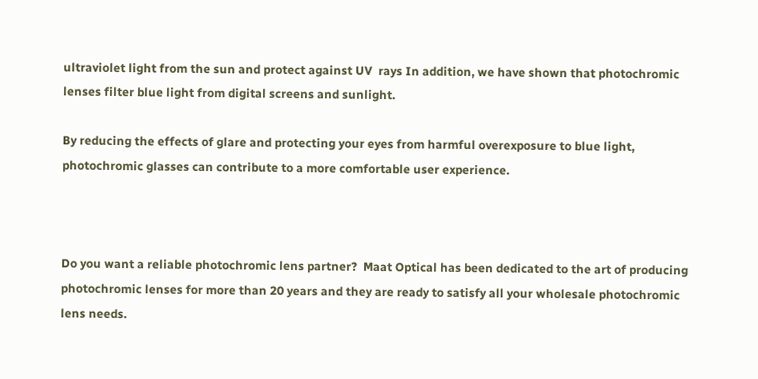ultraviolet light from the sun and protect against UV  rays In addition, we have shown that photochromic lenses filter blue light from digital screens and sunlight.

By reducing the effects of glare and protecting your eyes from harmful overexposure to blue light, photochromic glasses can contribute to a more comfortable user experience.



Do you want a reliable photochromic lens partner?  Maat Optical has been dedicated to the art of producing photochromic lenses for more than 20 years and they are ready to satisfy all your wholesale photochromic lens needs.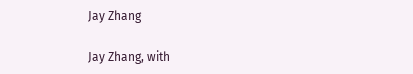Jay Zhang

Jay Zhang, with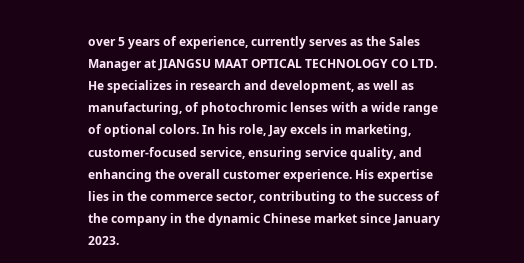over 5 years of experience, currently serves as the Sales Manager at JIANGSU MAAT OPTICAL TECHNOLOGY CO LTD. He specializes in research and development, as well as manufacturing, of photochromic lenses with a wide range of optional colors. In his role, Jay excels in marketing, customer-focused service, ensuring service quality, and enhancing the overall customer experience. His expertise lies in the commerce sector, contributing to the success of the company in the dynamic Chinese market since January 2023.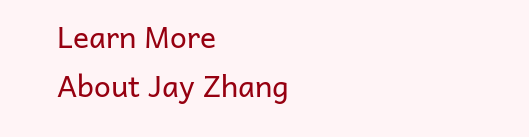Learn More About Jay Zhang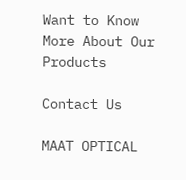Want to Know More About Our Products

Contact Us

MAAT OPTICAL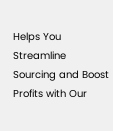Helps You Streamline Sourcing and Boost Profits with Our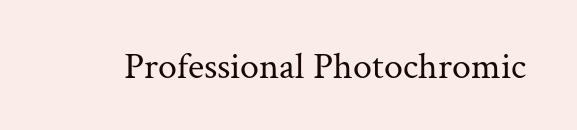Professional Photochromic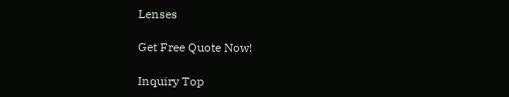Lenses

Get Free Quote Now!

Inquiry Top